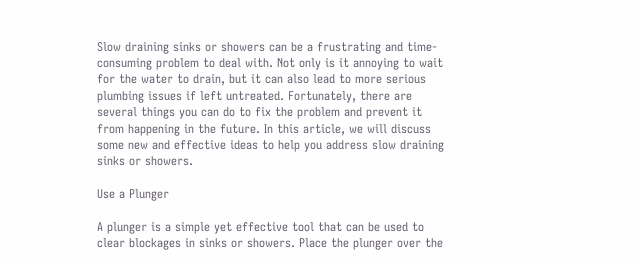Slow draining sinks or showers can be a frustrating and time-consuming problem to deal with. Not only is it annoying to wait for the water to drain, but it can also lead to more serious plumbing issues if left untreated. Fortunately, there are several things you can do to fix the problem and prevent it from happening in the future. In this article, we will discuss some new and effective ideas to help you address slow draining sinks or showers.

Use a Plunger

A plunger is a simple yet effective tool that can be used to clear blockages in sinks or showers. Place the plunger over the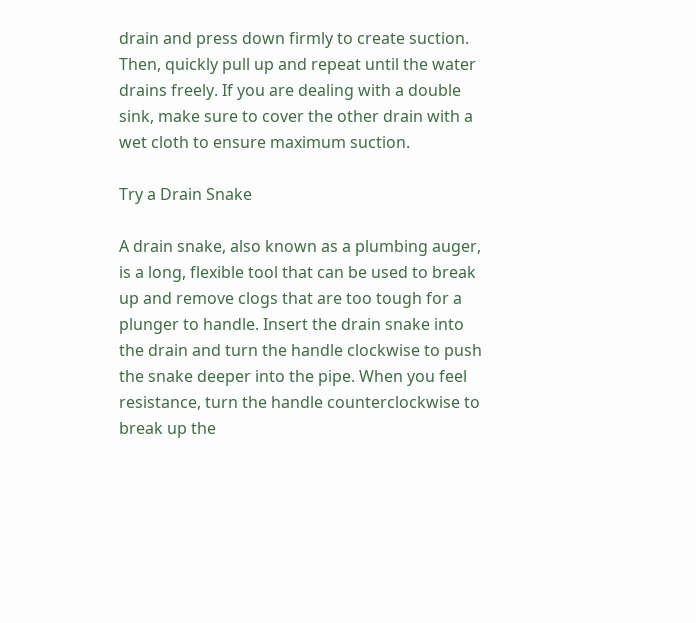drain and press down firmly to create suction. Then, quickly pull up and repeat until the water drains freely. If you are dealing with a double sink, make sure to cover the other drain with a wet cloth to ensure maximum suction.

Try a Drain Snake

A drain snake, also known as a plumbing auger, is a long, flexible tool that can be used to break up and remove clogs that are too tough for a plunger to handle. Insert the drain snake into the drain and turn the handle clockwise to push the snake deeper into the pipe. When you feel resistance, turn the handle counterclockwise to break up the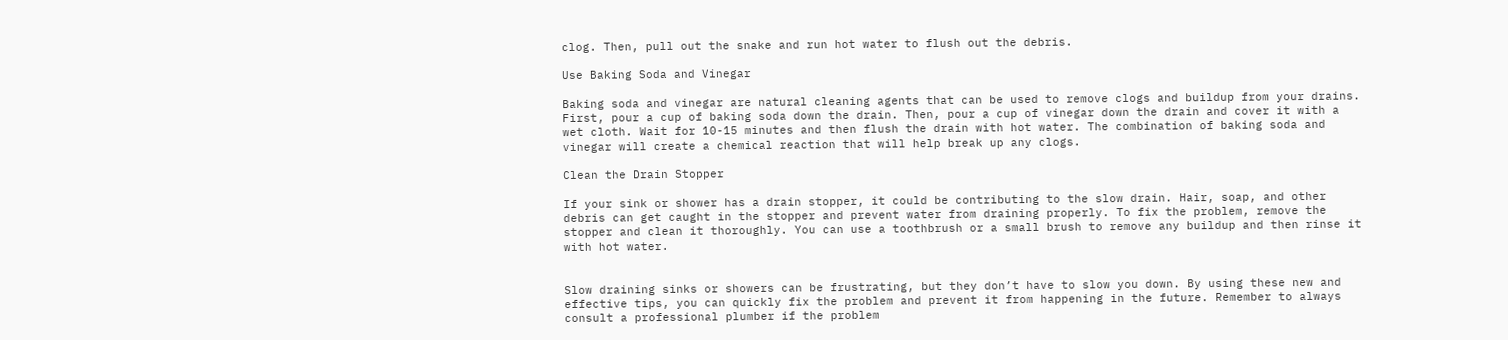clog. Then, pull out the snake and run hot water to flush out the debris.

Use Baking Soda and Vinegar

Baking soda and vinegar are natural cleaning agents that can be used to remove clogs and buildup from your drains. First, pour a cup of baking soda down the drain. Then, pour a cup of vinegar down the drain and cover it with a wet cloth. Wait for 10-15 minutes and then flush the drain with hot water. The combination of baking soda and vinegar will create a chemical reaction that will help break up any clogs.

Clean the Drain Stopper

If your sink or shower has a drain stopper, it could be contributing to the slow drain. Hair, soap, and other debris can get caught in the stopper and prevent water from draining properly. To fix the problem, remove the stopper and clean it thoroughly. You can use a toothbrush or a small brush to remove any buildup and then rinse it with hot water.


Slow draining sinks or showers can be frustrating, but they don’t have to slow you down. By using these new and effective tips, you can quickly fix the problem and prevent it from happening in the future. Remember to always consult a professional plumber if the problem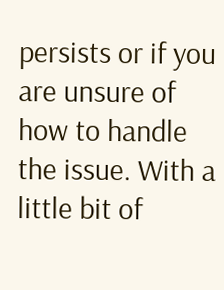persists or if you are unsure of how to handle the issue. With a little bit of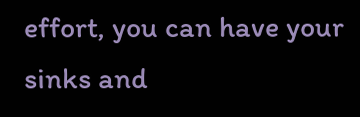effort, you can have your sinks and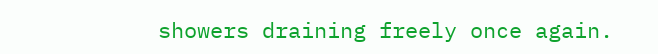showers draining freely once again.